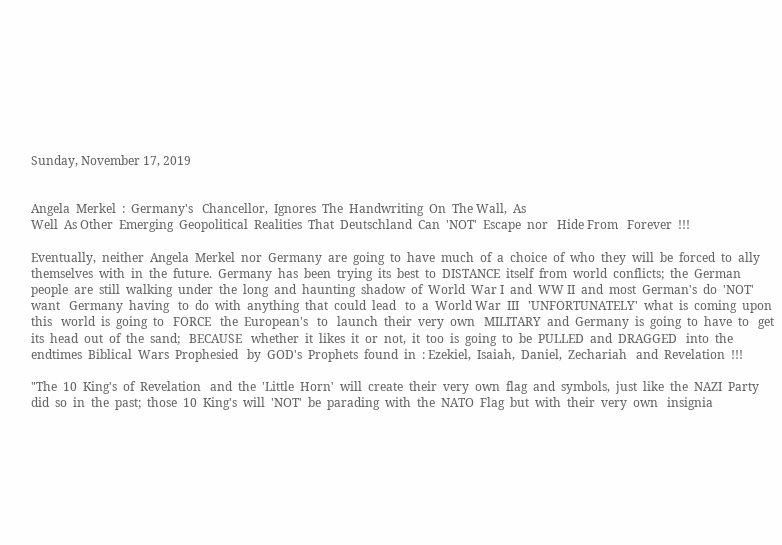Sunday, November 17, 2019


Angela  Merkel  :  Germany's   Chancellor,  Ignores  The  Handwriting  On  The Wall,  As
Well  As Other  Emerging  Geopolitical  Realities  That  Deutschland  Can  'NOT'  Escape  nor   Hide From   Forever  !!!

Eventually,  neither  Angela  Merkel  nor  Germany  are  going  to  have  much  of  a  choice  of  who  they  will  be  forced  to  ally  themselves  with  in  the  future.  Germany  has  been  trying  its  best  to  DISTANCE  itself  from  world  conflicts;  the  German  people  are  still  walking  under  the  long  and  haunting  shadow  of  World  War I  and  WW II  and  most  German's  do  'NOT'  want   Germany  having   to  do  with  anything  that  could  lead   to  a  World War  III   'UNFORTUNATELY'  what  is  coming  upon  this   world  is  going  to   FORCE   the  European's   to   launch  their  very  own   MILITARY  and  Germany  is  going  to  have  to   get  its  head  out  of  the  sand;   BECAUSE   whether  it  likes  it  or  not,  it  too  is  going  to  be  PULLED  and  DRAGGED   into  the  endtimes  Biblical  Wars  Prophesied   by  GOD's  Prophets  found  in  : Ezekiel,  Isaiah,  Daniel,  Zechariah   and  Revelation  !!!

"The  10  King's  of  Revelation   and  the  'Little  Horn'  will  create  their  very  own  flag  and  symbols,  just  like  the  NAZI  Party  did  so  in  the  past;  those  10  King's  will  'NOT'  be  parading  with  the  NATO  Flag  but  with  their  very  own   insignia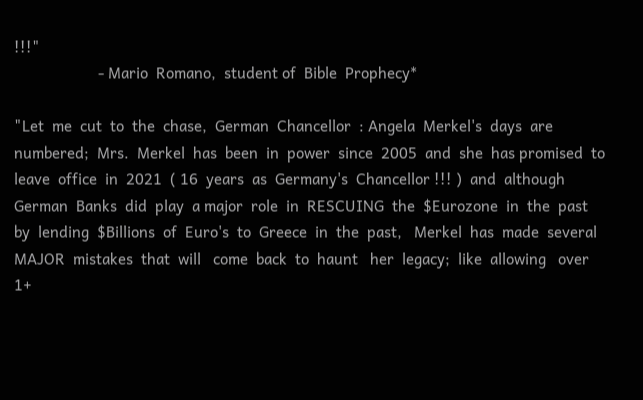!!!"
                     - Mario  Romano,  student of  Bible  Prophecy*

"Let  me  cut  to  the  chase,  German  Chancellor  : Angela  Merkel's  days  are  numbered;  Mrs.  Merkel  has  been  in  power  since  2005  and  she  has promised  to  leave  office  in  2021  ( 16  years  as  Germany's  Chancellor !!! )  and  although   German  Banks  did  play  a major  role  in  RESCUING  the  $Eurozone  in  the  past   by  lending  $Billions  of  Euro's  to  Greece  in  the  past,   Merkel  has  made  several  MAJOR  mistakes  that  will   come  back  to  haunt   her  legacy;  like  allowing   over  1+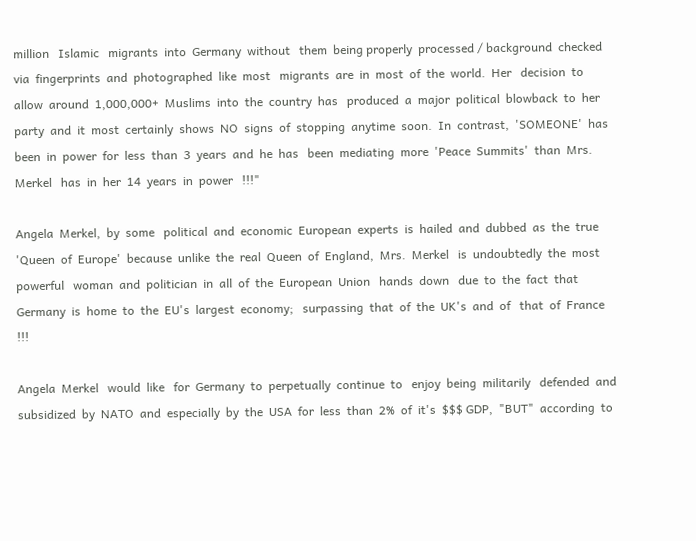million   Islamic   migrants  into  Germany  without   them  being properly  processed / background  checked  via  fingerprints  and  photographed  like  most   migrants  are  in  most  of  the  world.  Her   decision  to   allow  around  1,000,000+  Muslims  into  the  country  has   produced  a  major  political  blowback  to  her  party  and  it  most  certainly  shows  NO  signs  of  stopping  anytime  soon.  In  contrast,  'SOMEONE'  has  been  in  power  for  less  than  3  years  and  he  has   been  mediating  more  'Peace  Summits'  than  Mrs.  Merkel   has  in  her  14  years  in  power   !!!"

Angela  Merkel,  by  some   political  and  economic  European  experts  is  hailed  and  dubbed  as  the  true  'Queen  of  Europe'  because  unlike  the  real  Queen  of  England,  Mrs.  Merkel   is  undoubtedly  the  most  powerful   woman  and  politician  in  all  of  the  European  Union   hands  down   due  to  the  fact  that  Germany  is  home  to  the  EU's  largest  economy;   surpassing  that  of  the  UK's  and  of   that  of  France   !!!

Angela  Merkel   would  like   for  Germany  to  perpetually  continue  to   enjoy  being  militarily   defended  and  subsidized  by  NATO  and  especially  by  the  USA  for  less  than  2%  of  it's  $$$ GDP,  "BUT"  according  to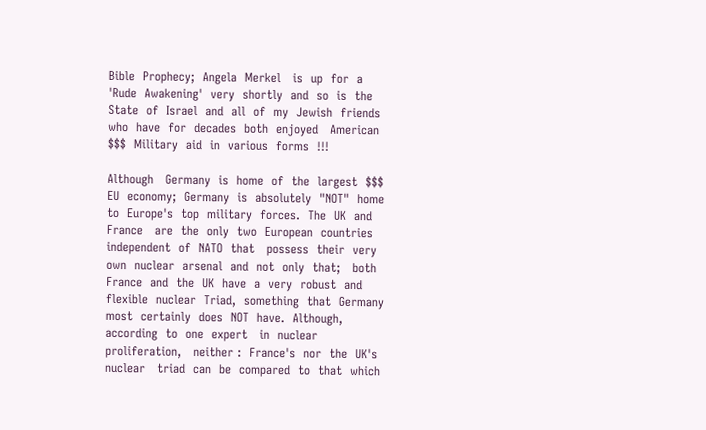Bible  Prophecy;  Angela  Merkel   is  up  for  a  'Rude  Awakening'  very  shortly  and  so  is  the  State  of  Israel  and  all  of  my  Jewish  friends  who  have  for  decades  both  enjoyed   American  $$$  Military  aid  in  various  forms  !!!

Although   Germany  is  home  of  the  largest  $$$ EU  economy;  Germany  is  absolutely  "NOT"  home  to  Europe's  top  military  forces.  The  UK  and  France   are  the  only  two  European  countries   independent  of  NATO  that   possess  their  very  own  nuclear  arsenal  and  not  only  that;   both  France  and  the  UK  have  a  very  robust  and  flexible  nuclear  Triad,  something  that  Germany  most  certainly  does  NOT  have.  Although,  according  to  one  expert   in  nuclear  proliferation,   neither :  France's  nor  the  UK's  nuclear   triad  can  be  compared  to  that  which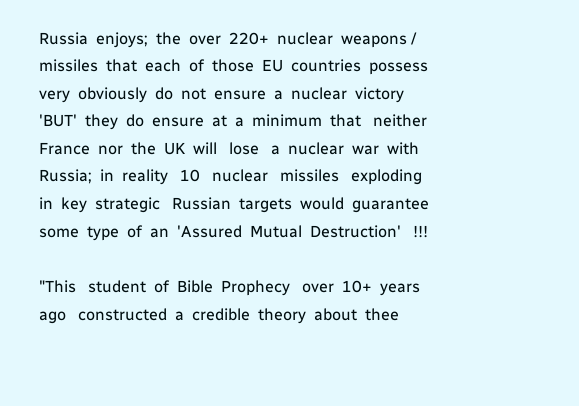Russia  enjoys;  the  over  220+  nuclear  weapons / missiles  that  each  of  those  EU  countries  possess   very  obviously  do  not  ensure  a  nuclear  victory   'BUT'  they  do  ensure  at  a  minimum  that   neither  France  nor  the  UK  will   lose   a  nuclear  war  with  Russia;  in  reality   10   nuclear   missiles   exploding  in  key  strategic   Russian  targets  would  guarantee   some  type  of  an  'Assured  Mutual  Destruction'   !!!

"This   student  of  Bible  Prophecy   over  10+  years  ago   constructed  a  credible  theory  about  thee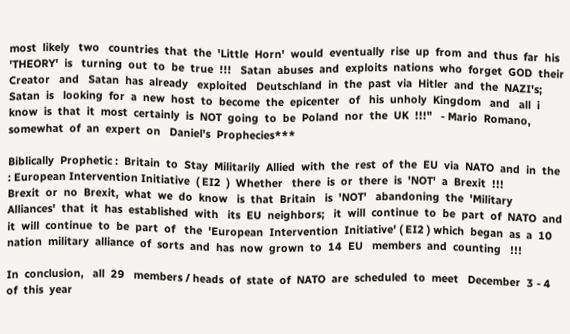most  likely   two   countries  that  the  'Little  Horn'  would  eventually  rise  up  from  and  thus  far  his  'THEORY'  is   turning  out  to  be  true  !!!   Satan  abuses  and  exploits  nations  who  forget  GOD  their  Creator   and   Satan  has  already   exploited   Deutschland  in  the  past  via  Hitler  and  the  NAZI's;  Satan  is   looking  for  a  new  host  to  become  the  epicenter   of   his  unholy  Kingdom   and   all  i  know  is  that  it  most  certainly  is  NOT  going  to  be  Poland  nor  the  UK  !!!"   - Mario  Romano,  somewhat  of  an  expert  on   Daniel's  Prophecies***

Biblically  Prophetic :  Britain  to  Stay  Militarily  Allied  with  the  rest  of  the  EU  via  NATO  and  in  the : European Intervention Initiative  ( EI2  )  Whether   there  is  or  there  is  'NOT'  a  Brexit  !!!
Brexit  or  no  Brexit,  what  we  do  know   is  that  Britain   is  'NOT'   abandoning  the  'Military  Alliances'  that  it  has  established  with   its  EU  neighbors;   it  will  continue  to  be  part  of  NATO  and   it  will  continue  to  be  part  of   the  'European  Intervention  Initiative' ( EI2 ) which  began  as  a  10  nation  military  alliance  of  sorts  and  has  now  grown  to  14  EU   members  and  counting   !!!

In  conclusion,   all  29   members / heads  of  state  of  NATO  are  scheduled  to  meet   December  3 - 4  of  this  year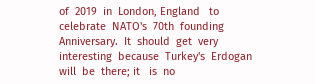of  2019  in  London, England   to  celebrate  NATO's  70th  founding  Anniversary.  It  should  get  very  interesting  because  Turkey's  Erdogan   will  be  there; it   is  no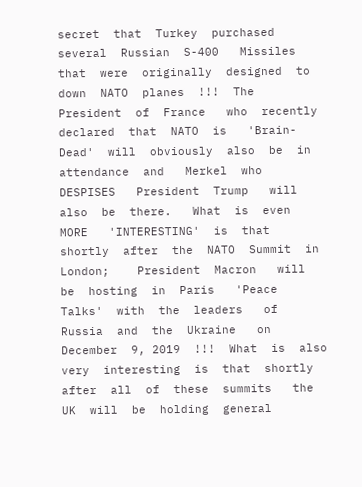secret  that  Turkey  purchased  several  Russian  S-400   Missiles   that  were  originally  designed  to  down  NATO  planes  !!!  The  President  of  France   who  recently  declared  that  NATO  is   'Brain-Dead'  will  obviously  also  be  in  attendance  and   Merkel  who  DESPISES   President  Trump   will  also  be  there.   What  is  even  MORE   'INTERESTING'  is  that  shortly  after  the  NATO  Summit  in  London;    President  Macron   will  be  hosting  in  Paris   'Peace  Talks'  with  the  leaders   of  Russia  and  the  Ukraine   on   December  9, 2019  !!!  What  is  also  very  interesting  is  that  shortly  after  all  of  these  summits   the  UK  will  be  holding  general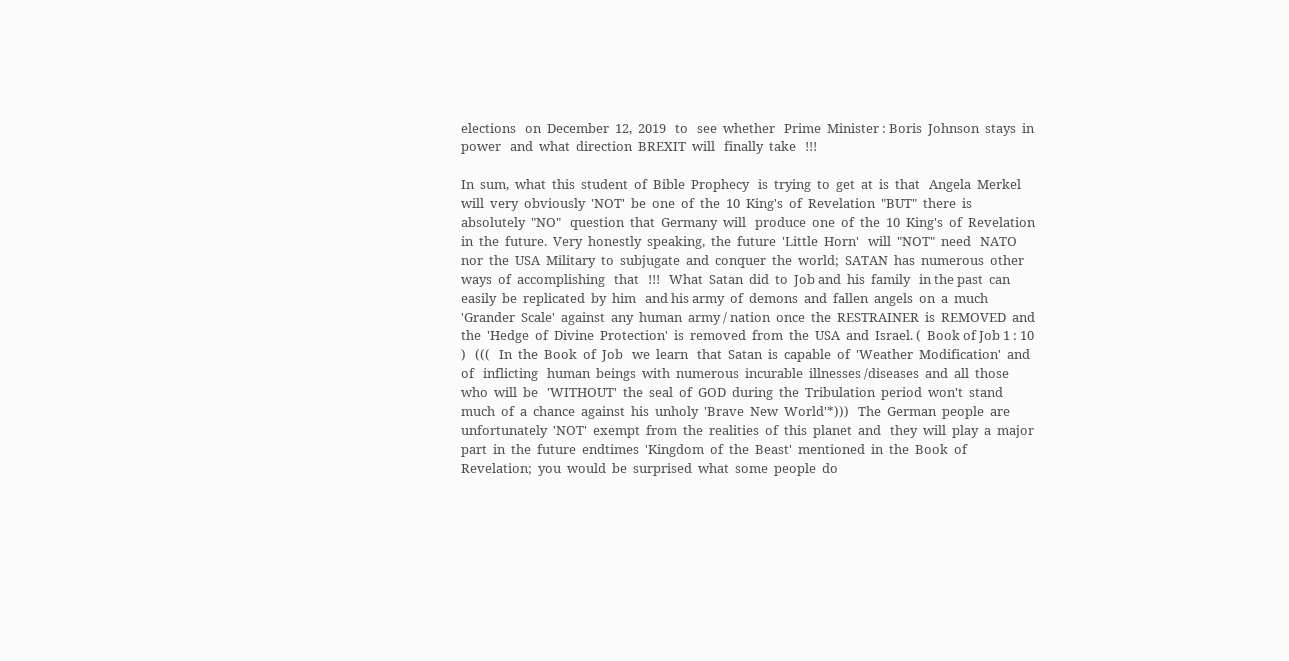elections   on  December  12,  2019   to   see  whether   Prime  Minister : Boris  Johnson  stays  in  power   and  what  direction  BREXIT  will   finally  take   !!!

In  sum,  what  this  student  of  Bible  Prophecy   is  trying  to  get  at  is  that   Angela  Merkel  will  very  obviously  'NOT'  be  one  of  the  10  King's  of  Revelation  "BUT"  there  is   absolutely  "NO"   question  that  Germany  will   produce  one  of  the  10  King's  of  Revelation  in  the  future.  Very  honestly  speaking,  the  future  'Little  Horn'   will  "NOT"  need   NATO  nor  the  USA  Military  to  subjugate  and  conquer  the  world;  SATAN  has  numerous  other  ways  of  accomplishing   that   !!!   What  Satan  did  to  Job and  his  family   in the past  can  easily  be  replicated  by  him   and his army  of  demons  and  fallen  angels  on  a  much  'Grander  Scale'  against  any  human  army / nation  once  the  RESTRAINER  is  REMOVED  and  the  'Hedge  of  Divine  Protection'  is  removed  from  the  USA  and  Israel. (  Book of Job 1 : 10 )   (((   In  the  Book  of  Job   we  learn   that  Satan  is  capable  of  'Weather  Modification'  and  of   inflicting   human  beings  with  numerous  incurable  illnesses /diseases  and  all  those  who  will  be   'WITHOUT'  the  seal  of  GOD  during  the  Tribulation  period  won't  stand  much  of  a  chance  against  his  unholy  'Brave  New  World'*)))   The  German  people  are  unfortunately  'NOT'  exempt  from  the  realities  of  this  planet  and   they  will  play  a  major  part  in  the  future  endtimes  'Kingdom  of  the  Beast'  mentioned  in  the  Book  of  Revelation;  you  would  be  surprised  what  some  people  do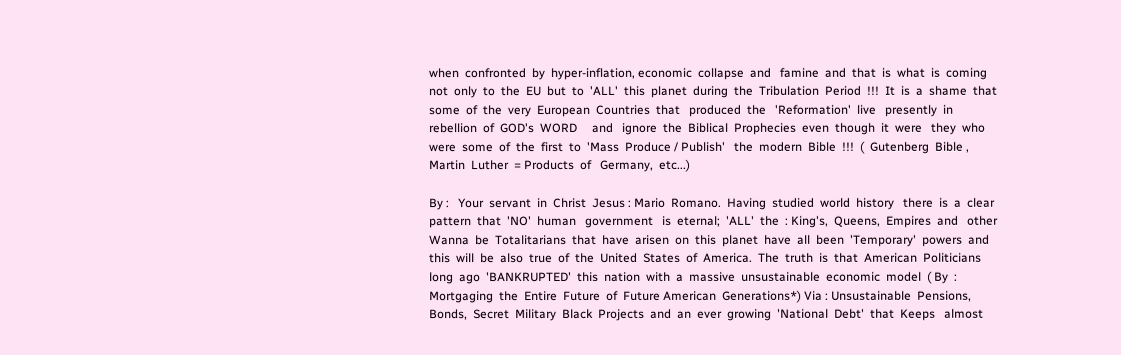when  confronted  by  hyper-inflation, economic  collapse  and   famine  and  that  is  what  is  coming  not  only  to  the  EU  but  to  'ALL'  this  planet  during  the  Tribulation  Period  !!!  It  is  a  shame  that   some  of  the  very  European  Countries  that   produced  the   'Reformation'  live   presently  in  rebellion  of  GOD's  WORD     and   ignore  the  Biblical  Prophecies  even  though  it  were   they  who  were  some  of  the  first  to  'Mass  Produce / Publish'   the  modern  Bible  !!!  (  Gutenberg  Bible , Martin  Luther  = Products  of   Germany,  etc...)

By :   Your  servant  in  Christ  Jesus : Mario  Romano.  Having  studied  world  history   there  is  a  clear  pattern  that  'NO'  human   government   is  eternal;  'ALL'  the  : King's,  Queens,  Empires  and   other   Wanna  be  Totalitarians  that  have  arisen  on  this  planet  have  all  been  'Temporary'  powers  and  this  will  be  also  true  of  the  United  States  of  America.  The  truth  is  that  American  Politicians  long  ago  'BANKRUPTED'  this  nation  with  a  massive  unsustainable  economic  model  ( By  : Mortgaging  the  Entire  Future  of  Future American  Generations*) Via : Unsustainable  Pensions,  Bonds,  Secret  Military  Black  Projects  and  an  ever  growing  'National  Debt'  that  Keeps   almost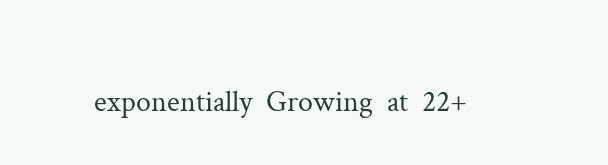exponentially  Growing  at  22+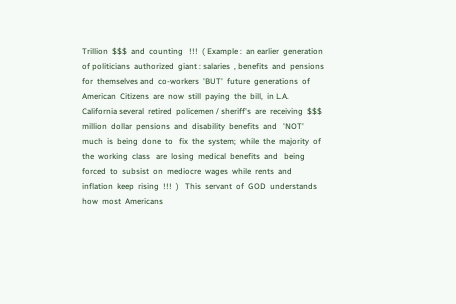Trillion  $$$  and  counting   !!!  ( Example :  an earlier  generation of politicians  authorized  giant : salaries  , benefits  and  pensions  for  themselves and  co-workers  'BUT'  future  generations  of  American  Citizens  are  now  still  paying  the  bill,  in L.A. California several  retired  policemen / sheriff's  are  receiving  $$$  million  dollar  pensions  and  disability  benefits  and   'NOT'  much  is  being  done  to   fix  the  system;  while  the  majority  of  the  working  class   are  losing  medical  benefits  and   being  forced  to  subsist  on  mediocre  wages  while  rents  and  inflation  keep  rising  !!!  )   This  servant  of  GOD  understands  how  most  Americans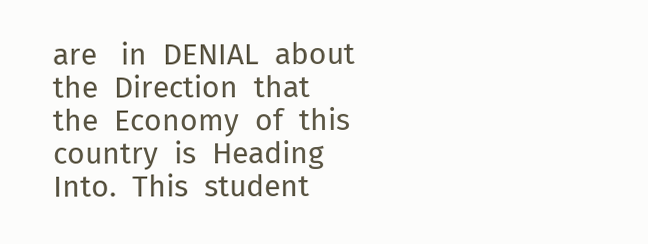are   in  DENIAL  about  the  Direction  that  the  Economy  of  this  country  is  Heading  Into.  This  student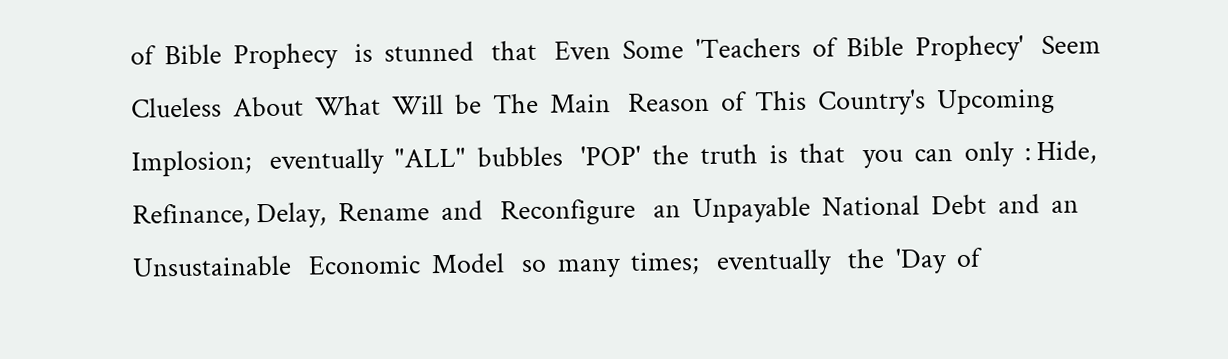of  Bible  Prophecy   is  stunned   that   Even  Some  'Teachers  of  Bible  Prophecy'   Seem  Clueless  About  What  Will  be  The  Main   Reason  of  This  Country's  Upcoming   Implosion;   eventually  "ALL"  bubbles   'POP'  the  truth  is  that   you  can  only  : Hide,  Refinance, Delay,  Rename  and   Reconfigure   an  Unpayable  National  Debt  and  an  Unsustainable   Economic  Model   so  many  times;   eventually   the  'Day  of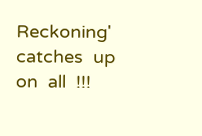Reckoning'   catches  up  on  all  !!!